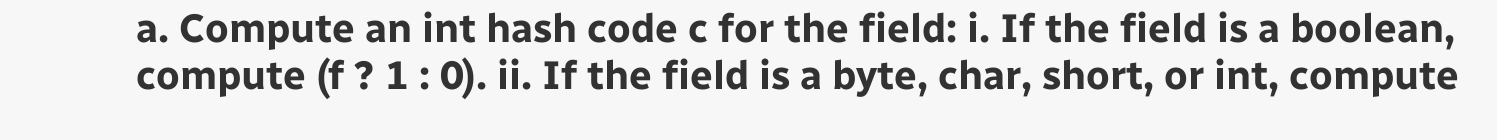a. Compute an int hash code c for the field: i. If the field is a boolean, compute (f ? 1 : 0). ii. If the field is a byte, char, short, or int, compute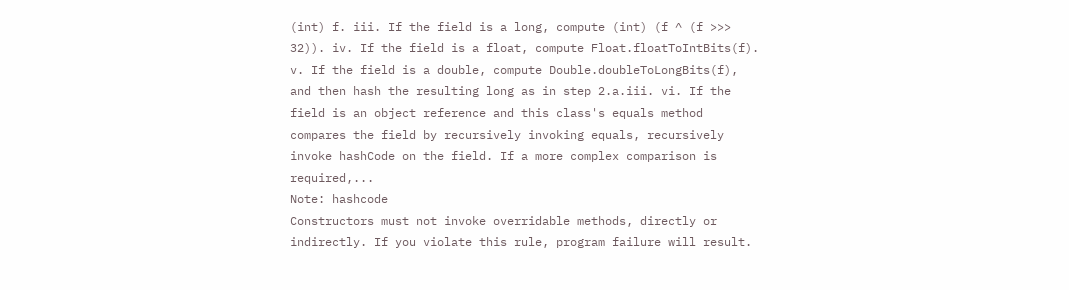(int) f. iii. If the field is a long, compute (int) (f ^ (f >>> 32)). iv. If the field is a float, compute Float.floatToIntBits(f). v. If the field is a double, compute Double.doubleToLongBits(f), and then hash the resulting long as in step 2.a.iii. vi. If the field is an object reference and this class's equals method compares the field by recursively invoking equals, recursively invoke hashCode on the field. If a more complex comparison is required,...
Note: hashcode
Constructors must not invoke overridable methods, directly or indirectly. If you violate this rule, program failure will result.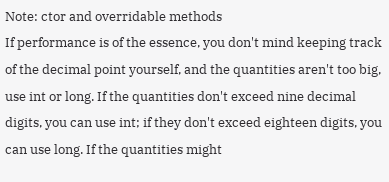Note: ctor and overridable methods
If performance is of the essence, you don't mind keeping track of the decimal point yourself, and the quantities aren't too big, use int or long. If the quantities don't exceed nine decimal digits, you can use int; if they don't exceed eighteen digits, you can use long. If the quantities might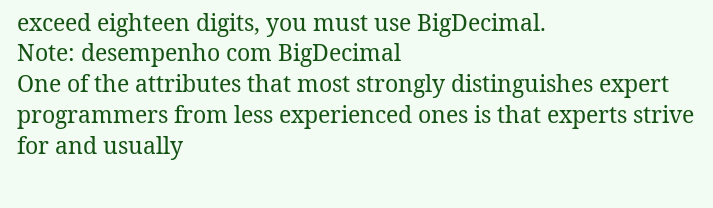exceed eighteen digits, you must use BigDecimal.
Note: desempenho com BigDecimal
One of the attributes that most strongly distinguishes expert programmers from less experienced ones is that experts strive for and usually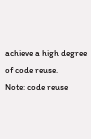achieve a high degree of code reuse.
Note: code reuse